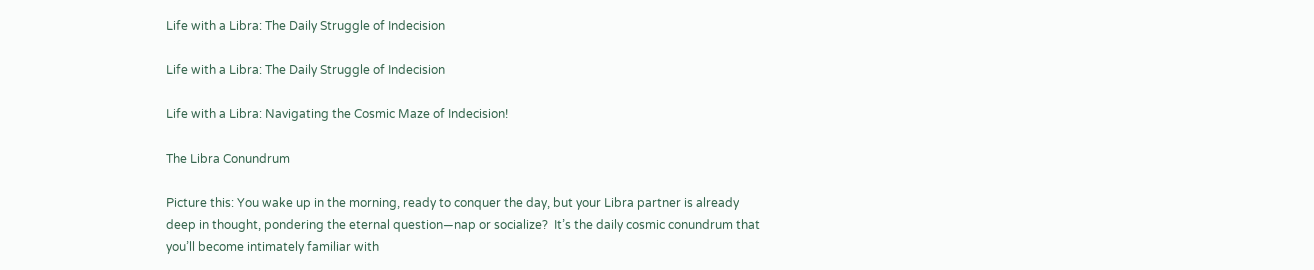Life with a Libra: The Daily Struggle of Indecision

Life with a Libra: The Daily Struggle of Indecision

Life with a Libra: Navigating the Cosmic Maze of Indecision!

The Libra Conundrum

Picture this: You wake up in the morning, ready to conquer the day, but your Libra partner is already deep in thought, pondering the eternal question—nap or socialize?  It’s the daily cosmic conundrum that you’ll become intimately familiar with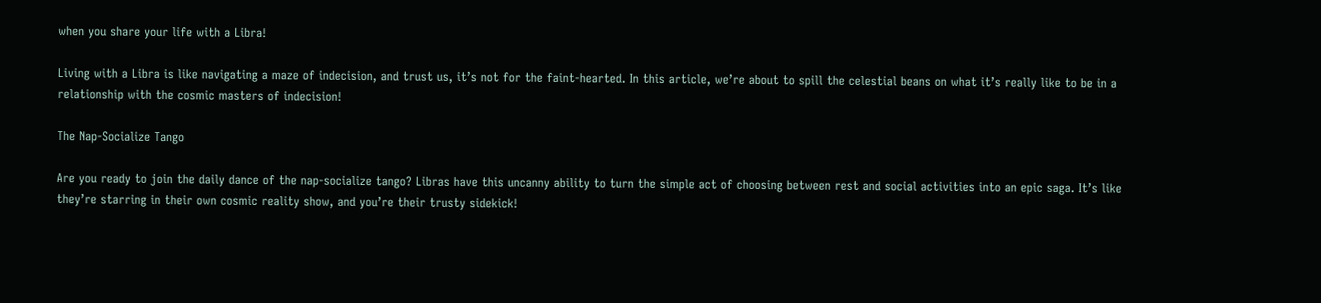when you share your life with a Libra!

Living with a Libra is like navigating a maze of indecision, and trust us, it’s not for the faint-hearted. In this article, we’re about to spill the celestial beans on what it’s really like to be in a relationship with the cosmic masters of indecision!

The Nap-Socialize Tango

Are you ready to join the daily dance of the nap-socialize tango? Libras have this uncanny ability to turn the simple act of choosing between rest and social activities into an epic saga. It’s like they’re starring in their own cosmic reality show, and you’re their trusty sidekick!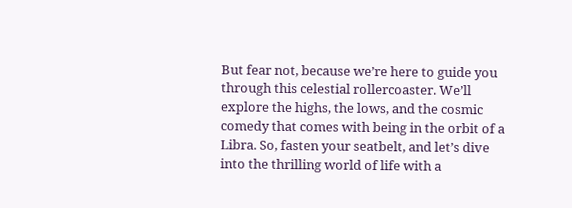But fear not, because we’re here to guide you through this celestial rollercoaster. We’ll explore the highs, the lows, and the cosmic comedy that comes with being in the orbit of a Libra. So, fasten your seatbelt, and let’s dive into the thrilling world of life with a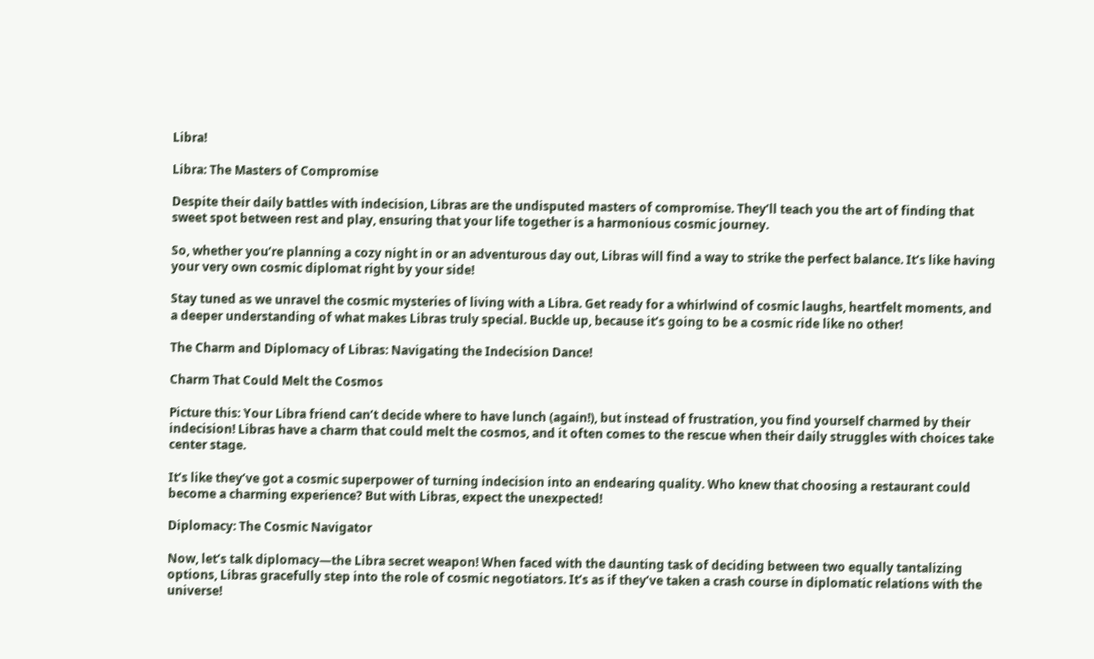Libra!

Libra: The Masters of Compromise

Despite their daily battles with indecision, Libras are the undisputed masters of compromise. They’ll teach you the art of finding that sweet spot between rest and play, ensuring that your life together is a harmonious cosmic journey.

So, whether you’re planning a cozy night in or an adventurous day out, Libras will find a way to strike the perfect balance. It’s like having your very own cosmic diplomat right by your side!

Stay tuned as we unravel the cosmic mysteries of living with a Libra. Get ready for a whirlwind of cosmic laughs, heartfelt moments, and a deeper understanding of what makes Libras truly special. Buckle up, because it’s going to be a cosmic ride like no other!

The Charm and Diplomacy of Libras: Navigating the Indecision Dance!

Charm That Could Melt the Cosmos

Picture this: Your Libra friend can’t decide where to have lunch (again!), but instead of frustration, you find yourself charmed by their indecision! Libras have a charm that could melt the cosmos, and it often comes to the rescue when their daily struggles with choices take center stage.

It’s like they’ve got a cosmic superpower of turning indecision into an endearing quality. Who knew that choosing a restaurant could become a charming experience? But with Libras, expect the unexpected!

Diplomacy: The Cosmic Navigator

Now, let’s talk diplomacy—the Libra secret weapon! When faced with the daunting task of deciding between two equally tantalizing options, Libras gracefully step into the role of cosmic negotiators. It’s as if they’ve taken a crash course in diplomatic relations with the universe!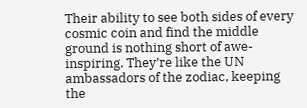Their ability to see both sides of every cosmic coin and find the middle ground is nothing short of awe-inspiring. They’re like the UN ambassadors of the zodiac, keeping the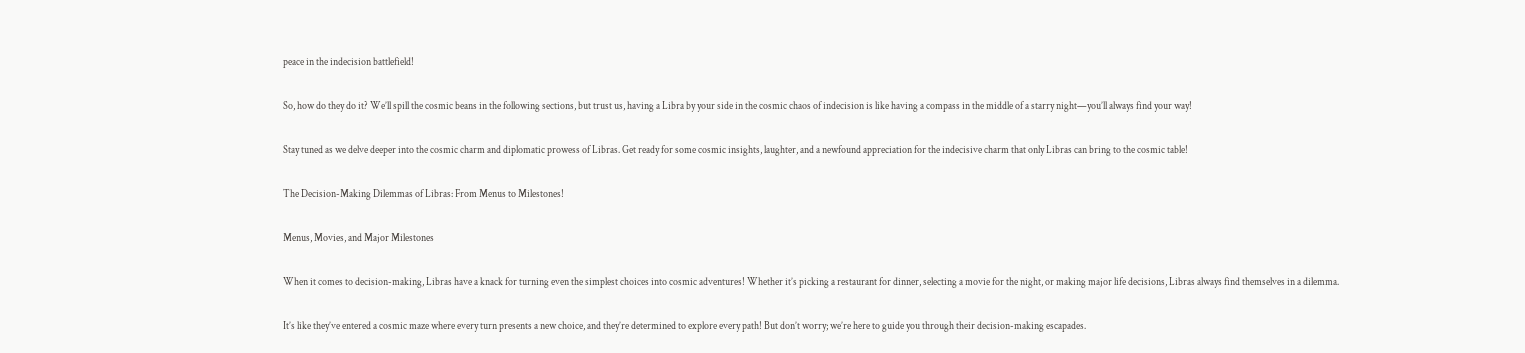peace in the indecision battlefield!

So, how do they do it? We’ll spill the cosmic beans in the following sections, but trust us, having a Libra by your side in the cosmic chaos of indecision is like having a compass in the middle of a starry night—you’ll always find your way!

Stay tuned as we delve deeper into the cosmic charm and diplomatic prowess of Libras. Get ready for some cosmic insights, laughter, and a newfound appreciation for the indecisive charm that only Libras can bring to the cosmic table!

The Decision-Making Dilemmas of Libras: From Menus to Milestones!

Menus, Movies, and Major Milestones

When it comes to decision-making, Libras have a knack for turning even the simplest choices into cosmic adventures! Whether it’s picking a restaurant for dinner, selecting a movie for the night, or making major life decisions, Libras always find themselves in a dilemma.

It’s like they’ve entered a cosmic maze where every turn presents a new choice, and they’re determined to explore every path! But don’t worry; we’re here to guide you through their decision-making escapades.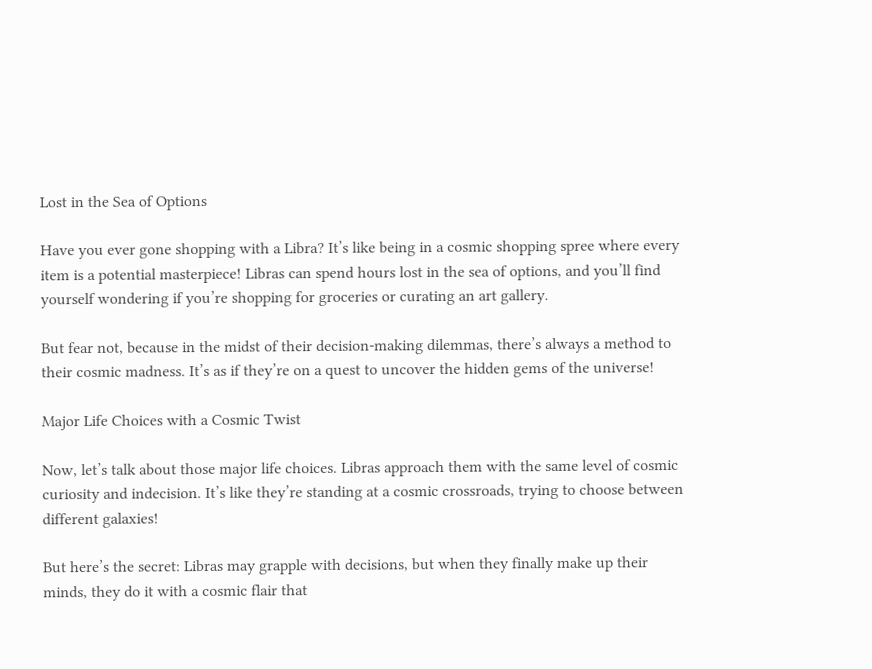Lost in the Sea of Options

Have you ever gone shopping with a Libra? It’s like being in a cosmic shopping spree where every item is a potential masterpiece! Libras can spend hours lost in the sea of options, and you’ll find yourself wondering if you’re shopping for groceries or curating an art gallery.

But fear not, because in the midst of their decision-making dilemmas, there’s always a method to their cosmic madness. It’s as if they’re on a quest to uncover the hidden gems of the universe!

Major Life Choices with a Cosmic Twist

Now, let’s talk about those major life choices. Libras approach them with the same level of cosmic curiosity and indecision. It’s like they’re standing at a cosmic crossroads, trying to choose between different galaxies!

But here’s the secret: Libras may grapple with decisions, but when they finally make up their minds, they do it with a cosmic flair that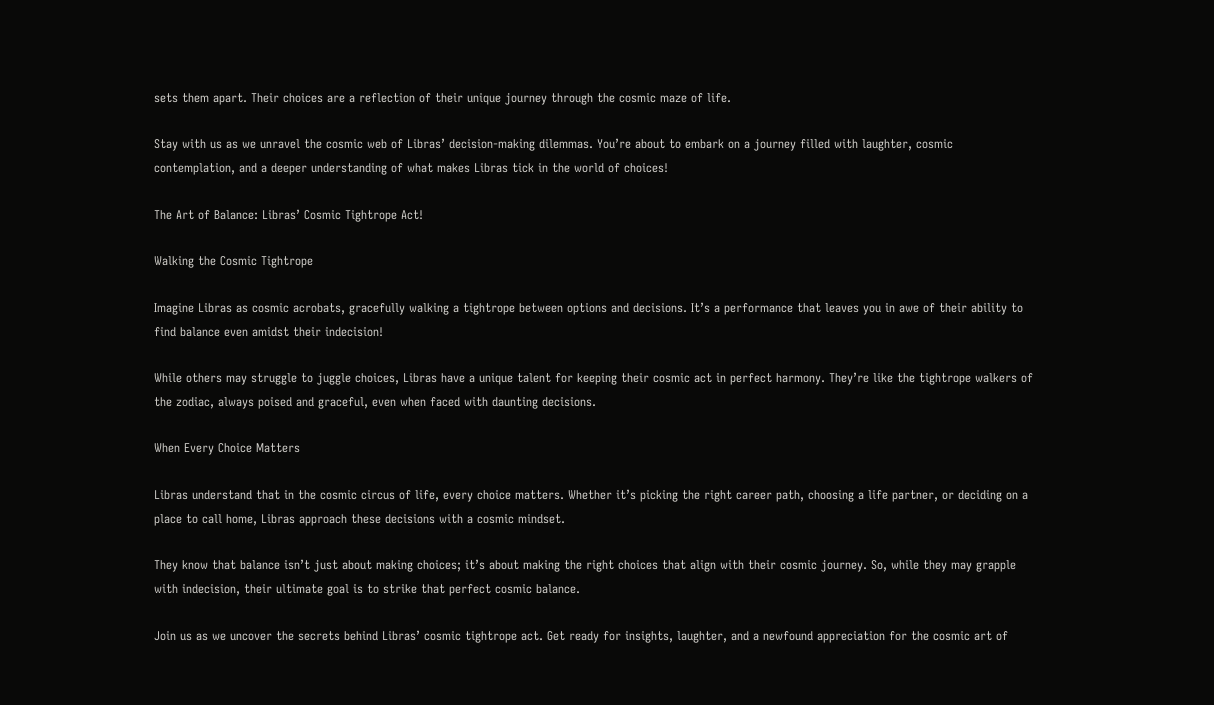sets them apart. Their choices are a reflection of their unique journey through the cosmic maze of life.

Stay with us as we unravel the cosmic web of Libras’ decision-making dilemmas. You’re about to embark on a journey filled with laughter, cosmic contemplation, and a deeper understanding of what makes Libras tick in the world of choices!

The Art of Balance: Libras’ Cosmic Tightrope Act!

Walking the Cosmic Tightrope

Imagine Libras as cosmic acrobats, gracefully walking a tightrope between options and decisions. It’s a performance that leaves you in awe of their ability to find balance even amidst their indecision!

While others may struggle to juggle choices, Libras have a unique talent for keeping their cosmic act in perfect harmony. They’re like the tightrope walkers of the zodiac, always poised and graceful, even when faced with daunting decisions.

When Every Choice Matters

Libras understand that in the cosmic circus of life, every choice matters. Whether it’s picking the right career path, choosing a life partner, or deciding on a place to call home, Libras approach these decisions with a cosmic mindset.

They know that balance isn’t just about making choices; it’s about making the right choices that align with their cosmic journey. So, while they may grapple with indecision, their ultimate goal is to strike that perfect cosmic balance.

Join us as we uncover the secrets behind Libras’ cosmic tightrope act. Get ready for insights, laughter, and a newfound appreciation for the cosmic art of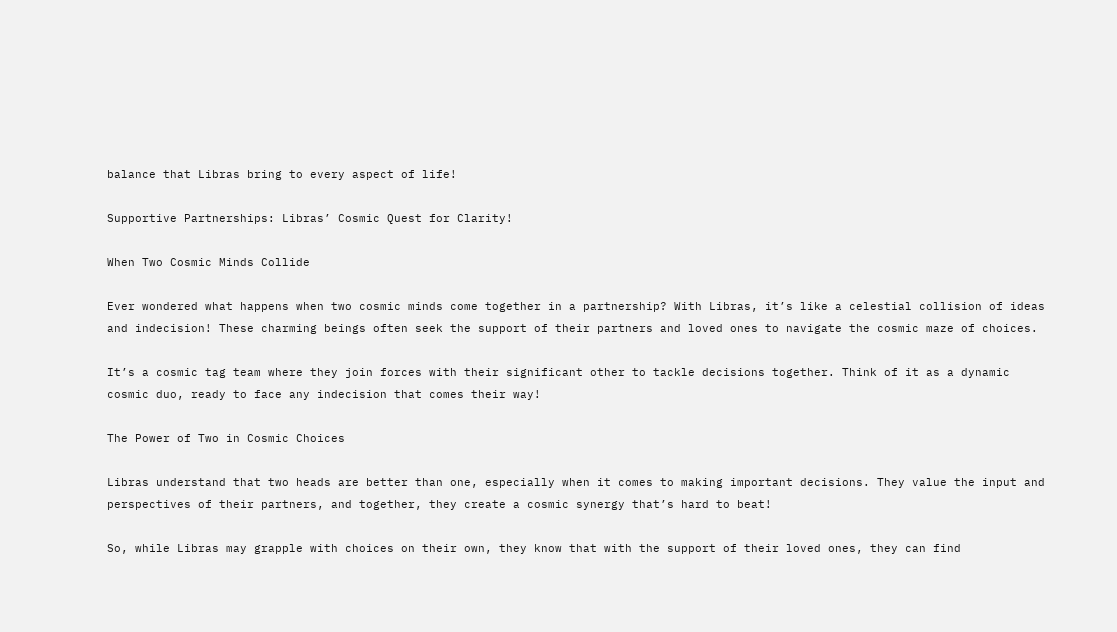balance that Libras bring to every aspect of life!

Supportive Partnerships: Libras’ Cosmic Quest for Clarity!

When Two Cosmic Minds Collide

Ever wondered what happens when two cosmic minds come together in a partnership? With Libras, it’s like a celestial collision of ideas and indecision! These charming beings often seek the support of their partners and loved ones to navigate the cosmic maze of choices.

It’s a cosmic tag team where they join forces with their significant other to tackle decisions together. Think of it as a dynamic cosmic duo, ready to face any indecision that comes their way!

The Power of Two in Cosmic Choices

Libras understand that two heads are better than one, especially when it comes to making important decisions. They value the input and perspectives of their partners, and together, they create a cosmic synergy that’s hard to beat!

So, while Libras may grapple with choices on their own, they know that with the support of their loved ones, they can find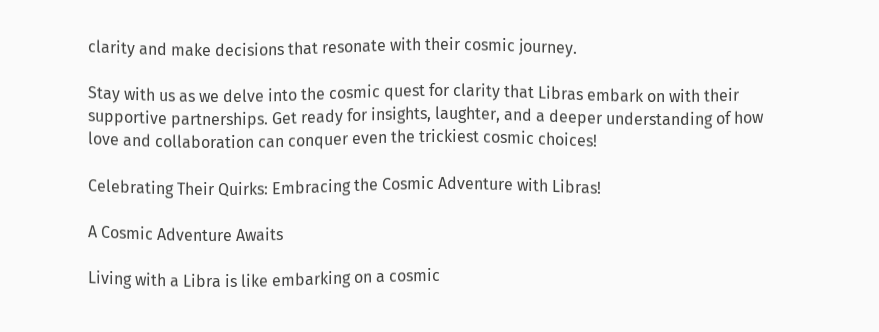clarity and make decisions that resonate with their cosmic journey.

Stay with us as we delve into the cosmic quest for clarity that Libras embark on with their supportive partnerships. Get ready for insights, laughter, and a deeper understanding of how love and collaboration can conquer even the trickiest cosmic choices!

Celebrating Their Quirks: Embracing the Cosmic Adventure with Libras!

A Cosmic Adventure Awaits

Living with a Libra is like embarking on a cosmic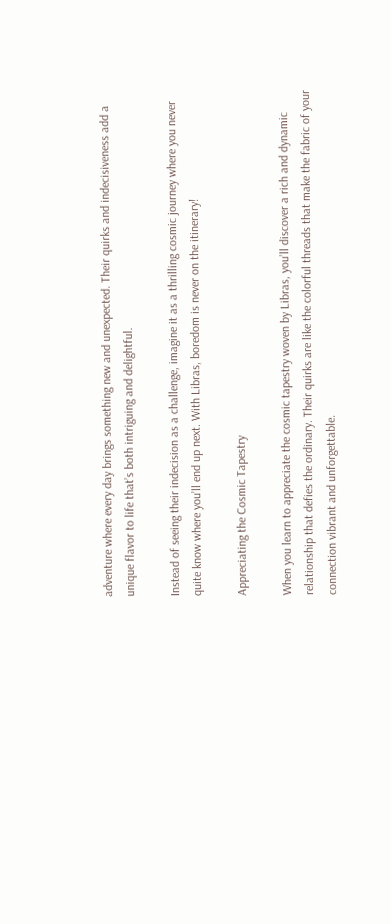adventure where every day brings something new and unexpected. Their quirks and indecisiveness add a unique flavor to life that’s both intriguing and delightful.

Instead of seeing their indecision as a challenge, imagine it as a thrilling cosmic journey where you never quite know where you’ll end up next. With Libras, boredom is never on the itinerary!

Appreciating the Cosmic Tapestry

When you learn to appreciate the cosmic tapestry woven by Libras, you’ll discover a rich and dynamic relationship that defies the ordinary. Their quirks are like the colorful threads that make the fabric of your connection vibrant and unforgettable.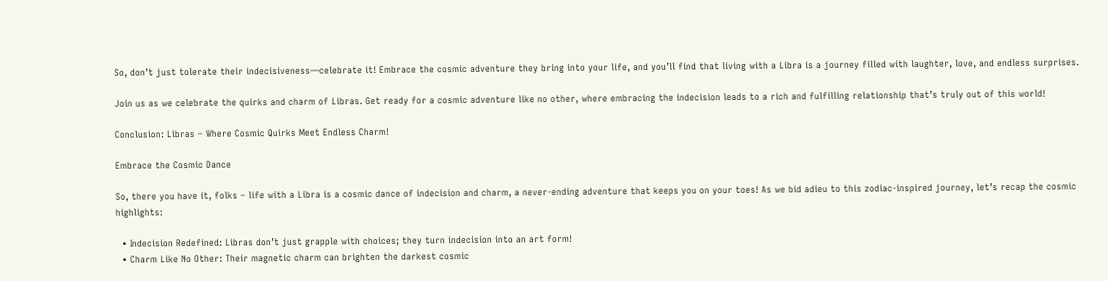So, don’t just tolerate their indecisiveness—celebrate it! Embrace the cosmic adventure they bring into your life, and you’ll find that living with a Libra is a journey filled with laughter, love, and endless surprises.

Join us as we celebrate the quirks and charm of Libras. Get ready for a cosmic adventure like no other, where embracing the indecision leads to a rich and fulfilling relationship that’s truly out of this world!

Conclusion: Libras – Where Cosmic Quirks Meet Endless Charm!

Embrace the Cosmic Dance

So, there you have it, folks – life with a Libra is a cosmic dance of indecision and charm, a never-ending adventure that keeps you on your toes! As we bid adieu to this zodiac-inspired journey, let’s recap the cosmic highlights:

  • Indecision Redefined: Libras don’t just grapple with choices; they turn indecision into an art form!
  • Charm Like No Other: Their magnetic charm can brighten the darkest cosmic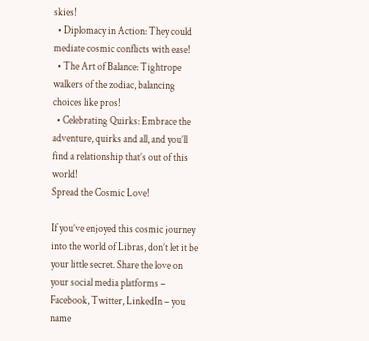skies!
  • Diplomacy in Action: They could mediate cosmic conflicts with ease!
  • The Art of Balance: Tightrope walkers of the zodiac, balancing choices like pros!
  • Celebrating Quirks: Embrace the adventure, quirks and all, and you’ll find a relationship that’s out of this world!
Spread the Cosmic Love!

If you’ve enjoyed this cosmic journey into the world of Libras, don’t let it be your little secret. Share the love on your social media platforms – Facebook, Twitter, LinkedIn – you name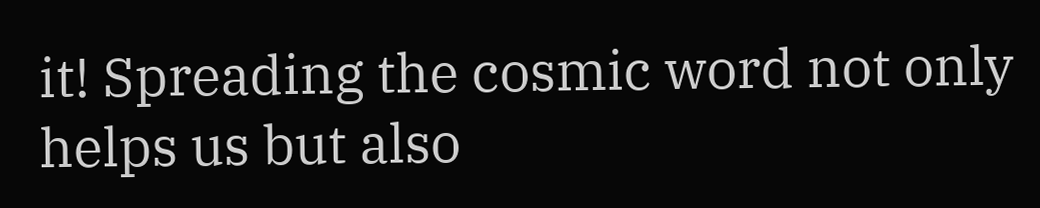it! Spreading the cosmic word not only helps us but also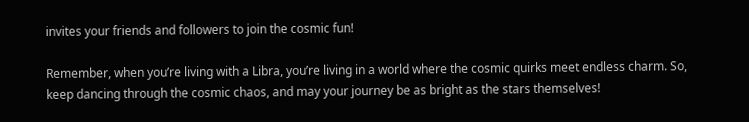invites your friends and followers to join the cosmic fun!

Remember, when you’re living with a Libra, you’re living in a world where the cosmic quirks meet endless charm. So, keep dancing through the cosmic chaos, and may your journey be as bright as the stars themselves!